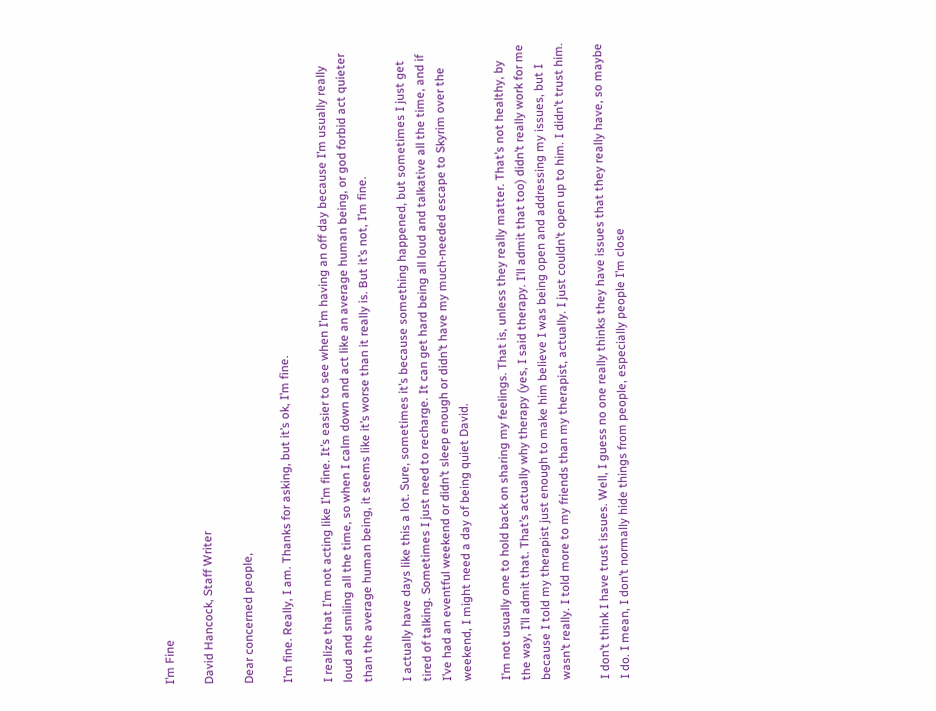I’m Fine

David Hancock, Staff Writer

Dear concerned people,

I’m fine. Really, I am. Thanks for asking, but it’s ok, I’m fine.

I realize that I’m not acting like I’m fine. It’s easier to see when I’m having an off day because I’m usually really loud and smiling all the time, so when I calm down and act like an average human being, or god forbid act quieter than the average human being, it seems like it’s worse than it really is. But it’s not, I’m fine.

I actually have days like this a lot. Sure, sometimes it’s because something happened, but sometimes I just get tired of talking. Sometimes I just need to recharge. It can get hard being all loud and talkative all the time, and if I’ve had an eventful weekend or didn’t sleep enough or didn’t have my much-needed escape to Skyrim over the weekend, I might need a day of being quiet David.

I’m not usually one to hold back on sharing my feelings. That is, unless they really matter. That’s not healthy, by the way, I’ll admit that. That’s actually why therapy (yes, I said therapy. I’ll admit that too) didn’t really work for me because I told my therapist just enough to make him believe I was being open and addressing my issues, but I wasn’t really. I told more to my friends than my therapist, actually. I just couldn’t open up to him. I didn’t trust him.

I don’t think I have trust issues. Well, I guess no one really thinks they have issues that they really have, so maybe I do. I mean, I don’t normally hide things from people, especially people I’m close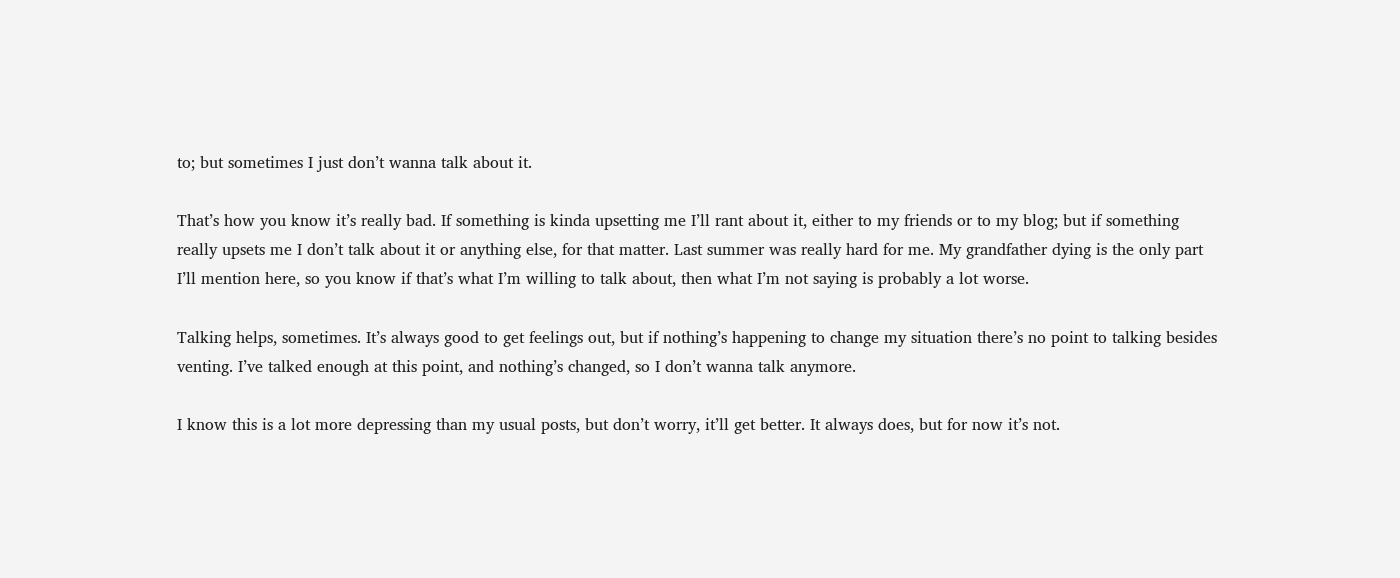to; but sometimes I just don’t wanna talk about it.

That’s how you know it’s really bad. If something is kinda upsetting me I’ll rant about it, either to my friends or to my blog; but if something really upsets me I don’t talk about it or anything else, for that matter. Last summer was really hard for me. My grandfather dying is the only part I’ll mention here, so you know if that’s what I’m willing to talk about, then what I’m not saying is probably a lot worse.

Talking helps, sometimes. It’s always good to get feelings out, but if nothing’s happening to change my situation there’s no point to talking besides venting. I’ve talked enough at this point, and nothing’s changed, so I don’t wanna talk anymore.

I know this is a lot more depressing than my usual posts, but don’t worry, it’ll get better. It always does, but for now it’s not.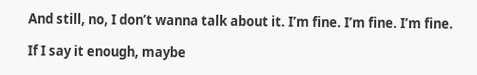And still, no, I don’t wanna talk about it. I’m fine. I’m fine. I’m fine.

If I say it enough, maybe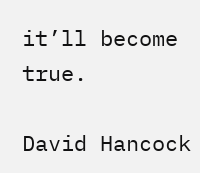it’ll become true.

David Hancock